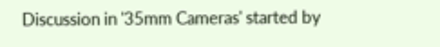Discussion in '35mm Cameras' started by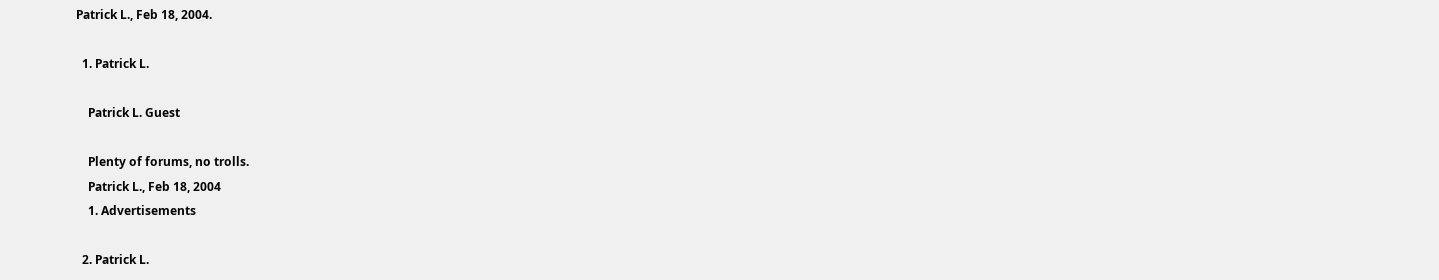Patrick L., Feb 18, 2004.

  1. Patrick L.

    Patrick L. Guest

    Plenty of forums, no trolls.
    Patrick L., Feb 18, 2004
    1. Advertisements

  2. Patrick L.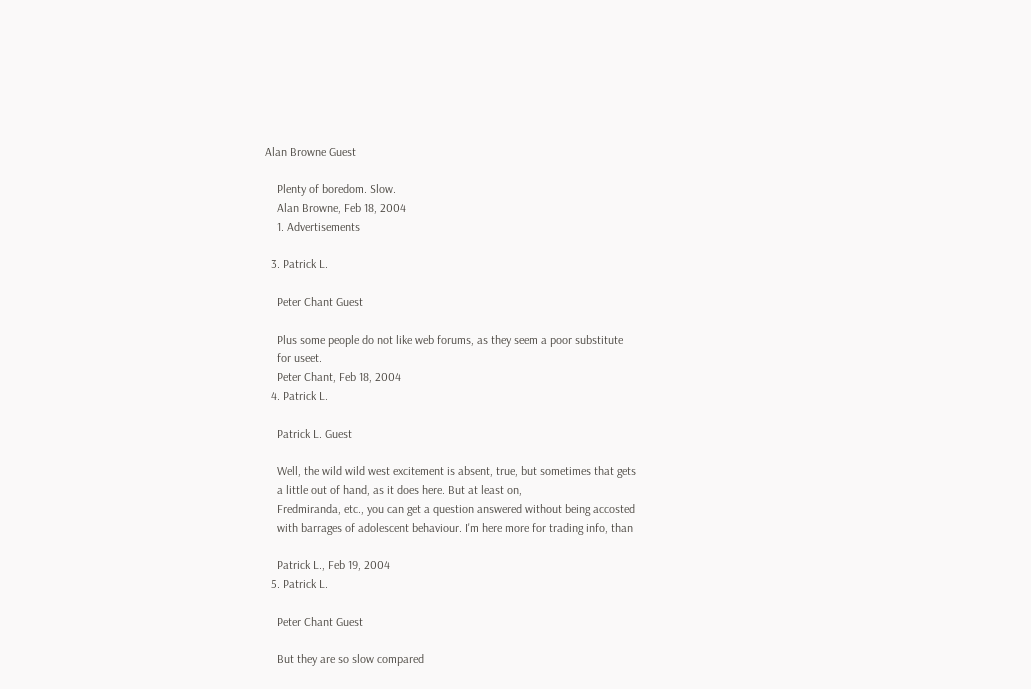Alan Browne Guest

    Plenty of boredom. Slow.
    Alan Browne, Feb 18, 2004
    1. Advertisements

  3. Patrick L.

    Peter Chant Guest

    Plus some people do not like web forums, as they seem a poor substitute
    for useet.
    Peter Chant, Feb 18, 2004
  4. Patrick L.

    Patrick L. Guest

    Well, the wild wild west excitement is absent, true, but sometimes that gets
    a little out of hand, as it does here. But at least on,
    Fredmiranda, etc., you can get a question answered without being accosted
    with barrages of adolescent behaviour. I'm here more for trading info, than

    Patrick L., Feb 19, 2004
  5. Patrick L.

    Peter Chant Guest

    But they are so slow compared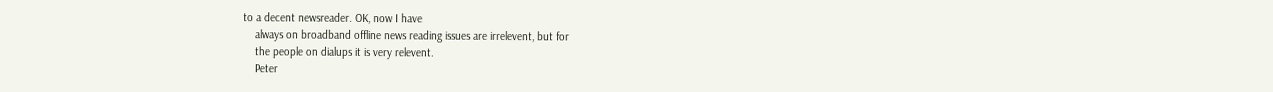to a decent newsreader. OK, now I have
    always on broadband offline news reading issues are irrelevent, but for
    the people on dialups it is very relevent.
    Peter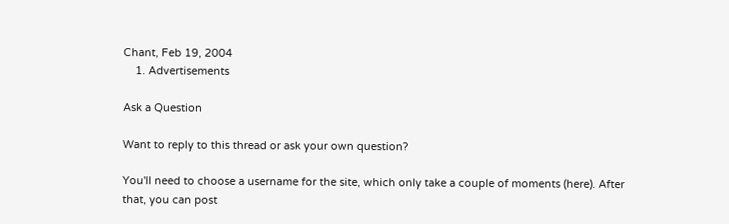Chant, Feb 19, 2004
    1. Advertisements

Ask a Question

Want to reply to this thread or ask your own question?

You'll need to choose a username for the site, which only take a couple of moments (here). After that, you can post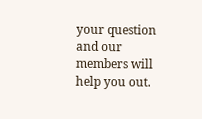your question and our members will help you out.